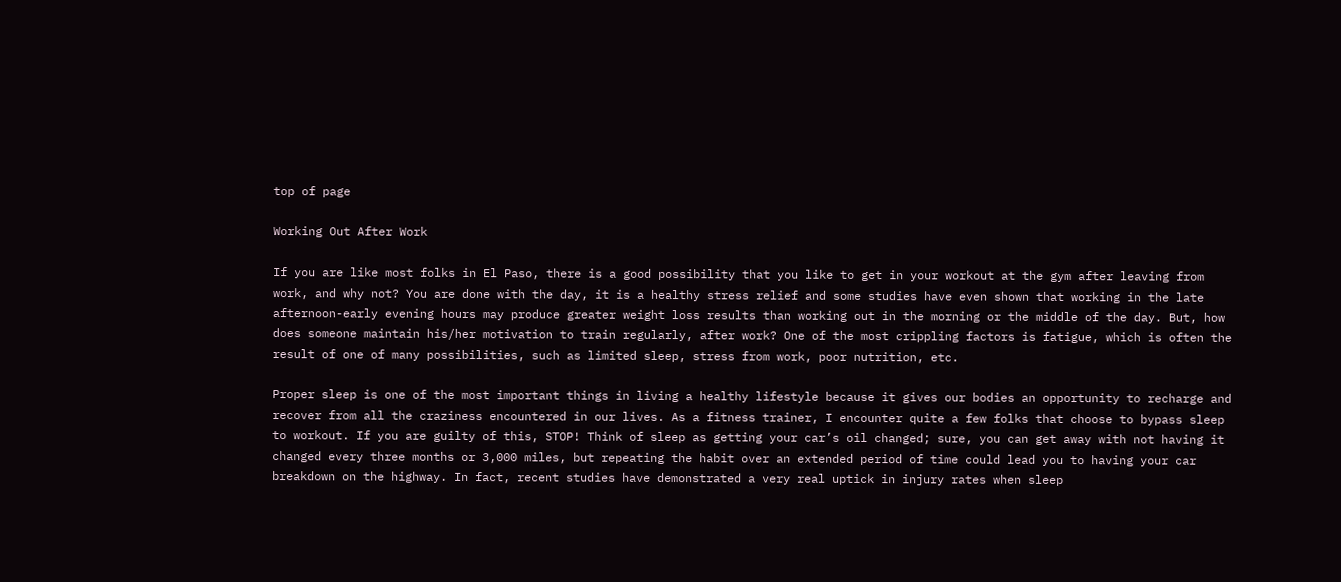top of page

Working Out After Work

If you are like most folks in El Paso, there is a good possibility that you like to get in your workout at the gym after leaving from work, and why not? You are done with the day, it is a healthy stress relief and some studies have even shown that working in the late afternoon-early evening hours may produce greater weight loss results than working out in the morning or the middle of the day. But, how does someone maintain his/her motivation to train regularly, after work? One of the most crippling factors is fatigue, which is often the result of one of many possibilities, such as limited sleep, stress from work, poor nutrition, etc.

Proper sleep is one of the most important things in living a healthy lifestyle because it gives our bodies an opportunity to recharge and recover from all the craziness encountered in our lives. As a fitness trainer, I encounter quite a few folks that choose to bypass sleep to workout. If you are guilty of this, STOP! Think of sleep as getting your car’s oil changed; sure, you can get away with not having it changed every three months or 3,000 miles, but repeating the habit over an extended period of time could lead you to having your car breakdown on the highway. In fact, recent studies have demonstrated a very real uptick in injury rates when sleep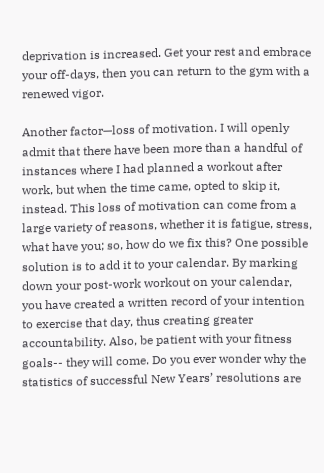deprivation is increased. Get your rest and embrace your off-days, then you can return to the gym with a renewed vigor.

Another factor—loss of motivation. I will openly admit that there have been more than a handful of instances where I had planned a workout after work, but when the time came, opted to skip it, instead. This loss of motivation can come from a large variety of reasons, whether it is fatigue, stress, what have you; so, how do we fix this? One possible solution is to add it to your calendar. By marking down your post-work workout on your calendar, you have created a written record of your intention to exercise that day, thus creating greater accountability. Also, be patient with your fitness goals-- they will come. Do you ever wonder why the statistics of successful New Years’ resolutions are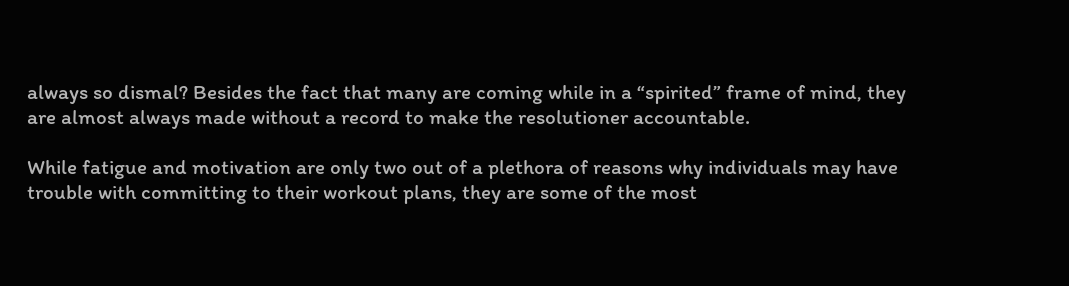always so dismal? Besides the fact that many are coming while in a “spirited” frame of mind, they are almost always made without a record to make the resolutioner accountable.

While fatigue and motivation are only two out of a plethora of reasons why individuals may have trouble with committing to their workout plans, they are some of the most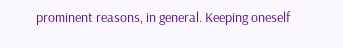prominent reasons, in general. Keeping oneself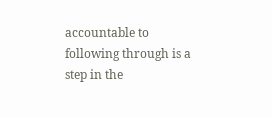accountable to following through is a step in the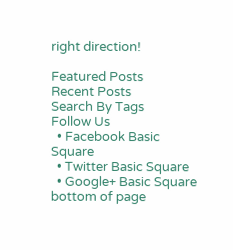right direction!

Featured Posts
Recent Posts
Search By Tags
Follow Us
  • Facebook Basic Square
  • Twitter Basic Square
  • Google+ Basic Square
bottom of page